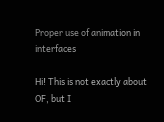Proper use of animation in interfaces

Hi! This is not exactly about OF, but I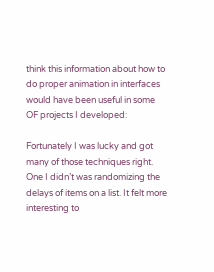think this information about how to do proper animation in interfaces would have been useful in some OF projects I developed:

Fortunately I was lucky and got many of those techniques right. One I didn’t was randomizing the delays of items on a list. It felt more interesting to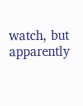watch, but apparently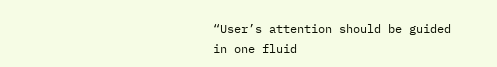“User’s attention should be guided in one fluid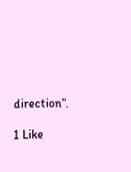direction”.

1 Like